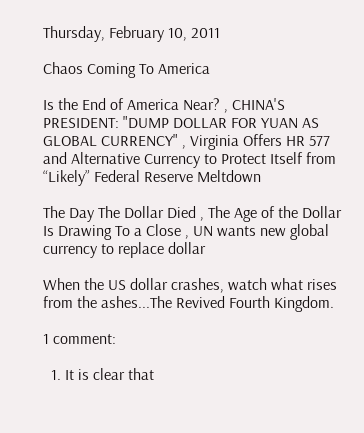Thursday, February 10, 2011

Chaos Coming To America

Is the End of America Near? , CHINA'S PRESIDENT: "DUMP DOLLAR FOR YUAN AS GLOBAL CURRENCY" , Virginia Offers HR 577 and Alternative Currency to Protect Itself from “Likely” Federal Reserve Meltdown

The Day The Dollar Died , The Age of the Dollar Is Drawing To a Close , UN wants new global currency to replace dollar

When the US dollar crashes, watch what rises from the ashes...The Revived Fourth Kingdom.

1 comment:

  1. It is clear that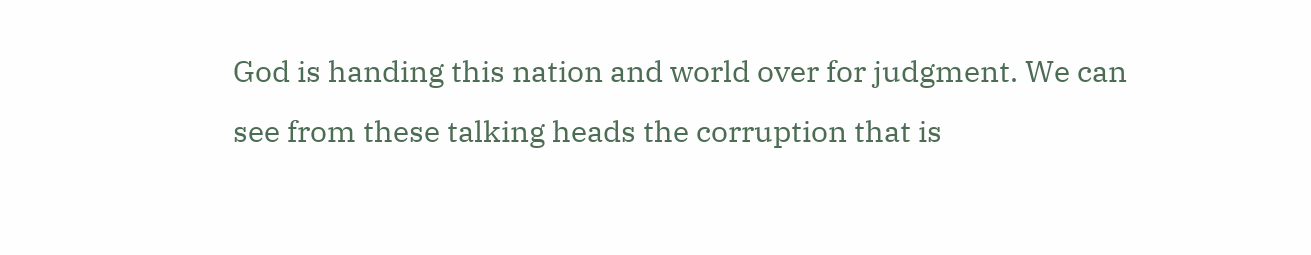God is handing this nation and world over for judgment. We can see from these talking heads the corruption that is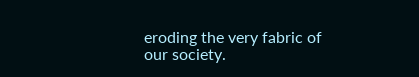eroding the very fabric of our society.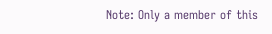Note: Only a member of this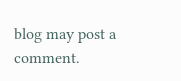blog may post a comment.